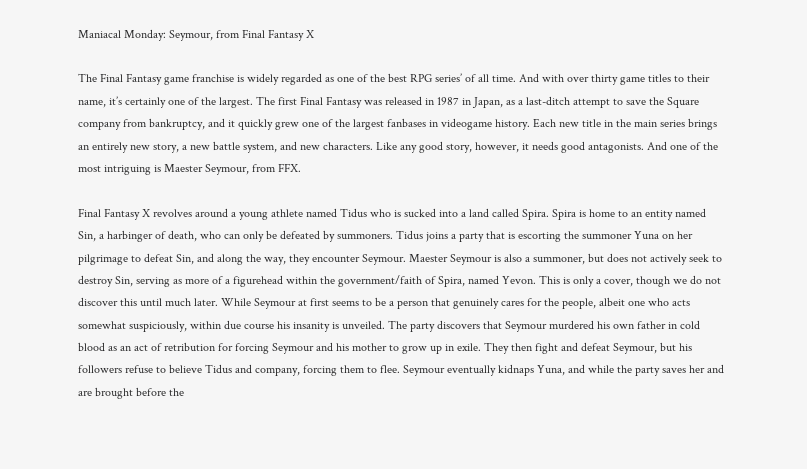Maniacal Monday: Seymour, from Final Fantasy X

The Final Fantasy game franchise is widely regarded as one of the best RPG series’ of all time. And with over thirty game titles to their name, it’s certainly one of the largest. The first Final Fantasy was released in 1987 in Japan, as a last-ditch attempt to save the Square company from bankruptcy, and it quickly grew one of the largest fanbases in videogame history. Each new title in the main series brings an entirely new story, a new battle system, and new characters. Like any good story, however, it needs good antagonists. And one of the most intriguing is Maester Seymour, from FFX.

Final Fantasy X revolves around a young athlete named Tidus who is sucked into a land called Spira. Spira is home to an entity named Sin, a harbinger of death, who can only be defeated by summoners. Tidus joins a party that is escorting the summoner Yuna on her pilgrimage to defeat Sin, and along the way, they encounter Seymour. Maester Seymour is also a summoner, but does not actively seek to destroy Sin, serving as more of a figurehead within the government/faith of Spira, named Yevon. This is only a cover, though we do not discover this until much later. While Seymour at first seems to be a person that genuinely cares for the people, albeit one who acts somewhat suspiciously, within due course his insanity is unveiled. The party discovers that Seymour murdered his own father in cold blood as an act of retribution for forcing Seymour and his mother to grow up in exile. They then fight and defeat Seymour, but his followers refuse to believe Tidus and company, forcing them to flee. Seymour eventually kidnaps Yuna, and while the party saves her and are brought before the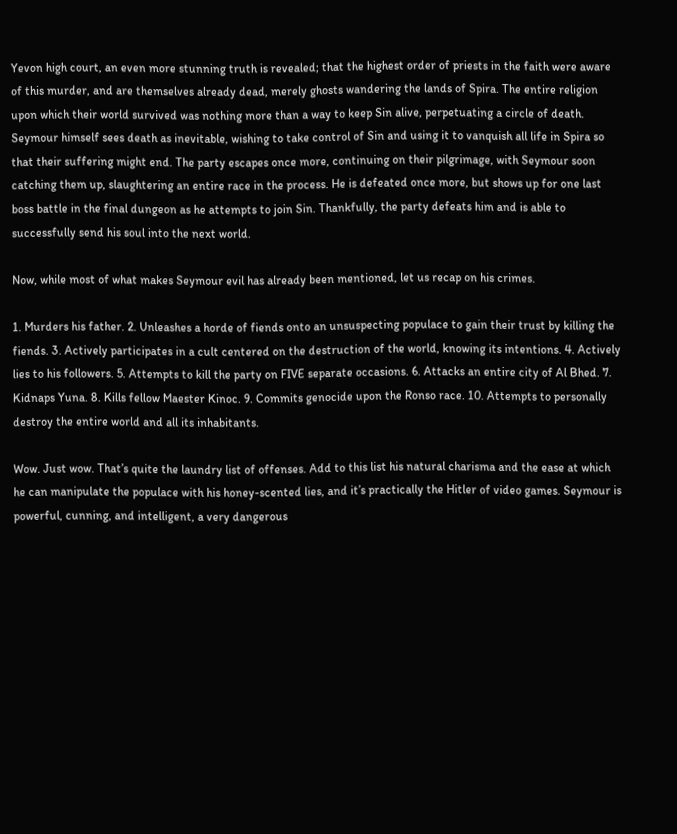Yevon high court, an even more stunning truth is revealed; that the highest order of priests in the faith were aware of this murder, and are themselves already dead, merely ghosts wandering the lands of Spira. The entire religion upon which their world survived was nothing more than a way to keep Sin alive, perpetuating a circle of death. Seymour himself sees death as inevitable, wishing to take control of Sin and using it to vanquish all life in Spira so that their suffering might end. The party escapes once more, continuing on their pilgrimage, with Seymour soon catching them up, slaughtering an entire race in the process. He is defeated once more, but shows up for one last boss battle in the final dungeon as he attempts to join Sin. Thankfully, the party defeats him and is able to successfully send his soul into the next world.

Now, while most of what makes Seymour evil has already been mentioned, let us recap on his crimes.

1. Murders his father. 2. Unleashes a horde of fiends onto an unsuspecting populace to gain their trust by killing the fiends. 3. Actively participates in a cult centered on the destruction of the world, knowing its intentions. 4. Actively lies to his followers. 5. Attempts to kill the party on FIVE separate occasions. 6. Attacks an entire city of Al Bhed. 7. Kidnaps Yuna. 8. Kills fellow Maester Kinoc. 9. Commits genocide upon the Ronso race. 10. Attempts to personally destroy the entire world and all its inhabitants.

Wow. Just wow. That’s quite the laundry list of offenses. Add to this list his natural charisma and the ease at which he can manipulate the populace with his honey-scented lies, and it’s practically the Hitler of video games. Seymour is powerful, cunning, and intelligent, a very dangerous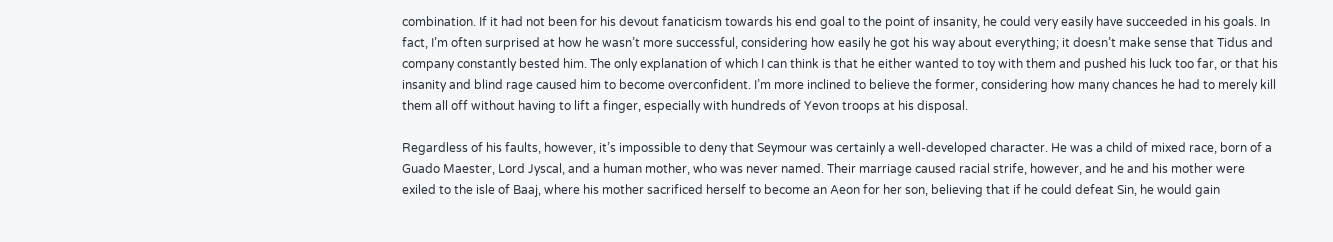combination. If it had not been for his devout fanaticism towards his end goal to the point of insanity, he could very easily have succeeded in his goals. In fact, I’m often surprised at how he wasn’t more successful, considering how easily he got his way about everything; it doesn’t make sense that Tidus and company constantly bested him. The only explanation of which I can think is that he either wanted to toy with them and pushed his luck too far, or that his insanity and blind rage caused him to become overconfident. I’m more inclined to believe the former, considering how many chances he had to merely kill them all off without having to lift a finger, especially with hundreds of Yevon troops at his disposal.

Regardless of his faults, however, it’s impossible to deny that Seymour was certainly a well-developed character. He was a child of mixed race, born of a Guado Maester, Lord Jyscal, and a human mother, who was never named. Their marriage caused racial strife, however, and he and his mother were exiled to the isle of Baaj, where his mother sacrificed herself to become an Aeon for her son, believing that if he could defeat Sin, he would gain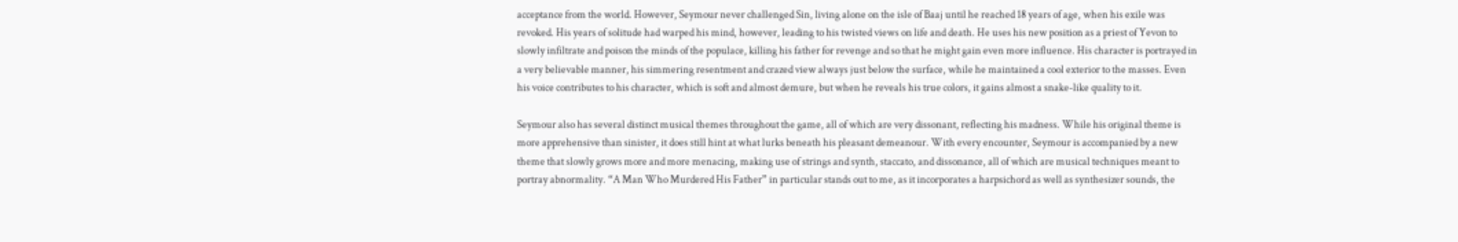acceptance from the world. However, Seymour never challenged Sin, living alone on the isle of Baaj until he reached 18 years of age, when his exile was revoked. His years of solitude had warped his mind, however, leading to his twisted views on life and death. He uses his new position as a priest of Yevon to slowly infiltrate and poison the minds of the populace, killing his father for revenge and so that he might gain even more influence. His character is portrayed in a very believable manner, his simmering resentment and crazed view always just below the surface, while he maintained a cool exterior to the masses. Even his voice contributes to his character, which is soft and almost demure, but when he reveals his true colors, it gains almost a snake-like quality to it.

Seymour also has several distinct musical themes throughout the game, all of which are very dissonant, reflecting his madness. While his original theme is more apprehensive than sinister, it does still hint at what lurks beneath his pleasant demeanour. With every encounter, Seymour is accompanied by a new theme that slowly grows more and more menacing, making use of strings and synth, staccato, and dissonance, all of which are musical techniques meant to portray abnormality. “A Man Who Murdered His Father” in particular stands out to me, as it incorporates a harpsichord as well as synthesizer sounds, the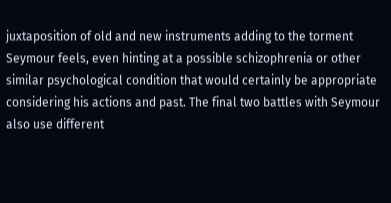juxtaposition of old and new instruments adding to the torment Seymour feels, even hinting at a possible schizophrenia or other similar psychological condition that would certainly be appropriate considering his actions and past. The final two battles with Seymour also use different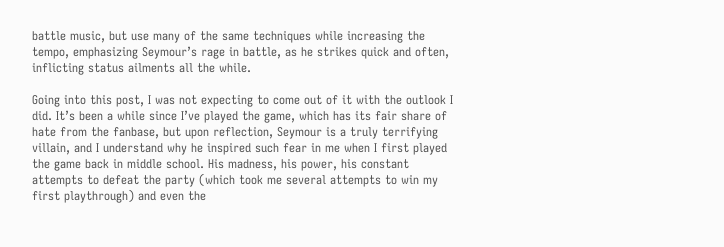battle music, but use many of the same techniques while increasing the tempo, emphasizing Seymour’s rage in battle, as he strikes quick and often, inflicting status ailments all the while.

Going into this post, I was not expecting to come out of it with the outlook I did. It’s been a while since I’ve played the game, which has its fair share of hate from the fanbase, but upon reflection, Seymour is a truly terrifying villain, and I understand why he inspired such fear in me when I first played the game back in middle school. His madness, his power, his constant attempts to defeat the party (which took me several attempts to win my first playthrough) and even the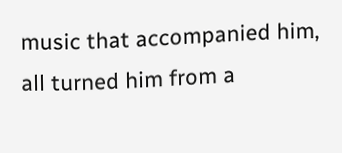music that accompanied him, all turned him from a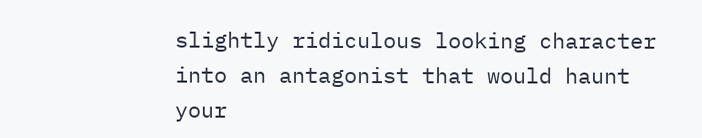slightly ridiculous looking character into an antagonist that would haunt your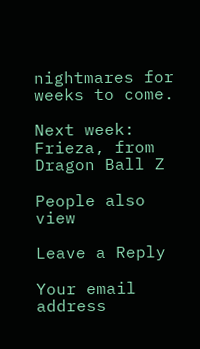nightmares for weeks to come.

Next week: Frieza, from Dragon Ball Z

People also view

Leave a Reply

Your email address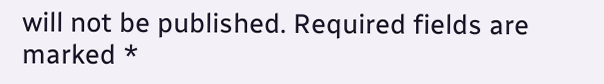will not be published. Required fields are marked *